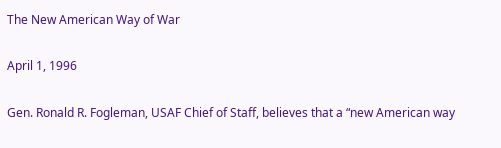The New American Way of War

April 1, 1996

Gen. Ronald R. Fogleman, USAF Chief of Staff, believes that a “new American way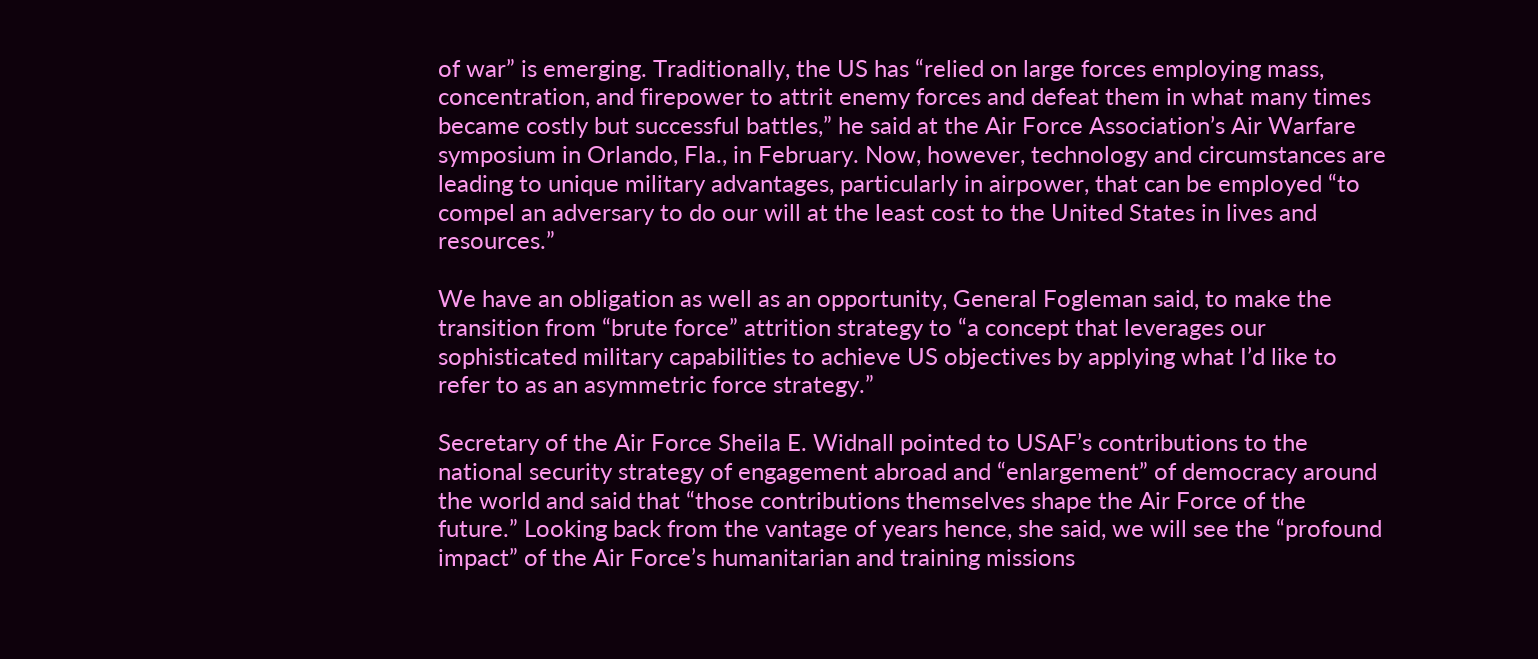of war” is emerging. Traditionally, the US has “relied on large forces employing mass, concentration, and firepower to attrit enemy forces and defeat them in what many times became costly but successful battles,” he said at the Air Force Association’s Air Warfare symposium in Orlando, Fla., in February. Now, however, technology and circumstances are leading to unique military advantages, particularly in airpower, that can be employed “to compel an adversary to do our will at the least cost to the United States in lives and resources.”

We have an obligation as well as an opportunity, General Fogleman said, to make the transition from “brute force” attrition strategy to “a concept that leverages our sophisticated military capabilities to achieve US objectives by applying what I’d like to refer to as an asymmetric force strategy.”

Secretary of the Air Force Sheila E. Widnall pointed to USAF’s contributions to the national security strategy of engagement abroad and “enlargement” of democracy around the world and said that “those contributions themselves shape the Air Force of the future.” Looking back from the vantage of years hence, she said, we will see the “profound impact” of the Air Force’s humanitarian and training missions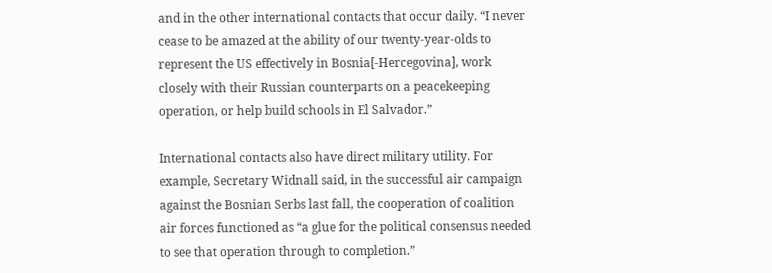and in the other international contacts that occur daily. “I never cease to be amazed at the ability of our twenty-year-olds to represent the US effectively in Bosnia[-Hercegovina], work closely with their Russian counterparts on a peacekeeping operation, or help build schools in El Salvador.”

International contacts also have direct military utility. For example, Secretary Widnall said, in the successful air campaign against the Bosnian Serbs last fall, the cooperation of coalition air forces functioned as “a glue for the political consensus needed to see that operation through to completion.”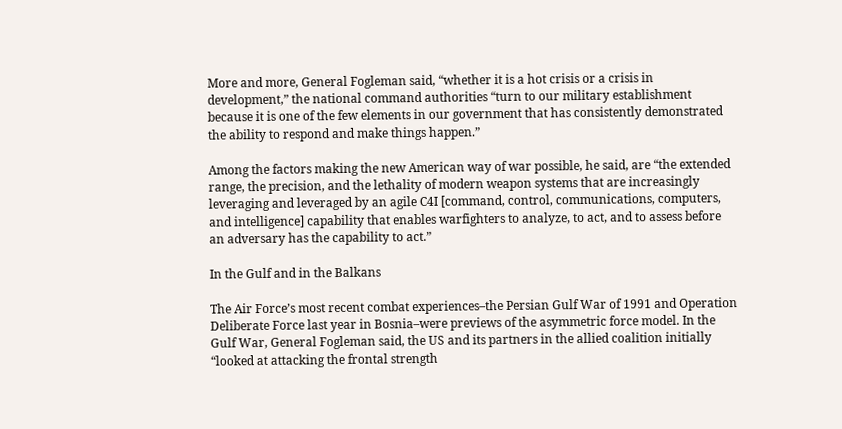More and more, General Fogleman said, “whether it is a hot crisis or a crisis in development,” the national command authorities “turn to our military establishment because it is one of the few elements in our government that has consistently demonstrated the ability to respond and make things happen.”

Among the factors making the new American way of war possible, he said, are “the extended range, the precision, and the lethality of modern weapon systems that are increasingly leveraging and leveraged by an agile C4I [command, control, communications, computers, and intelligence] capability that enables warfighters to analyze, to act, and to assess before an adversary has the capability to act.”

In the Gulf and in the Balkans

The Air Force’s most recent combat experiences–the Persian Gulf War of 1991 and Operation Deliberate Force last year in Bosnia–were previews of the asymmetric force model. In the Gulf War, General Fogleman said, the US and its partners in the allied coalition initially “looked at attacking the frontal strength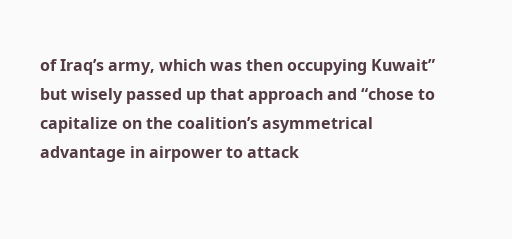of Iraq’s army, which was then occupying Kuwait” but wisely passed up that approach and “chose to capitalize on the coalition’s asymmetrical advantage in airpower to attack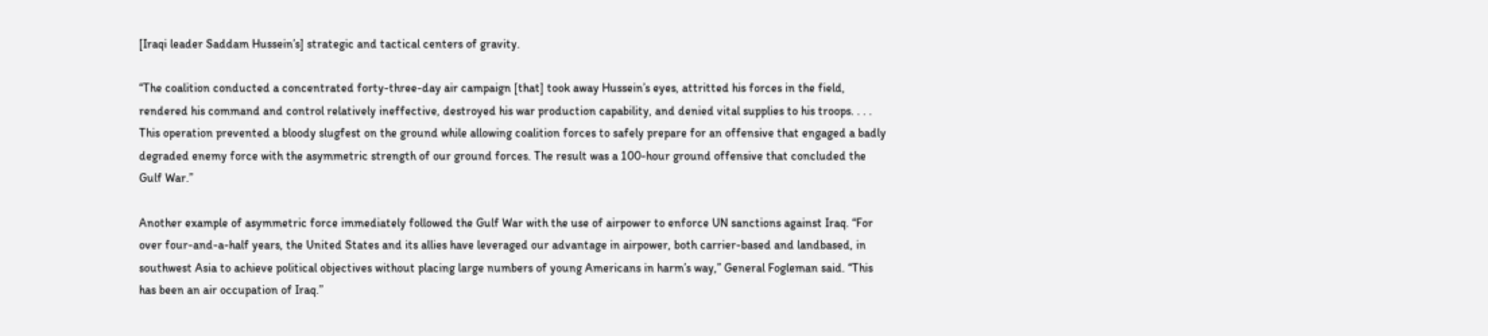[Iraqi leader Saddam Hussein’s] strategic and tactical centers of gravity.

“The coalition conducted a concentrated forty-three-day air campaign [that] took away Hussein’s eyes, attritted his forces in the field, rendered his command and control relatively ineffective, destroyed his war production capability, and denied vital supplies to his troops. . . . This operation prevented a bloody slugfest on the ground while allowing coalition forces to safely prepare for an offensive that engaged a badly degraded enemy force with the asymmetric strength of our ground forces. The result was a 100-hour ground offensive that concluded the Gulf War.”

Another example of asymmetric force immediately followed the Gulf War with the use of airpower to enforce UN sanctions against Iraq. “For over four-and-a-half years, the United States and its allies have leveraged our advantage in airpower, both carrier-based and landbased, in southwest Asia to achieve political objectives without placing large numbers of young Americans in harm’s way,” General Fogleman said. “This has been an air occupation of Iraq.”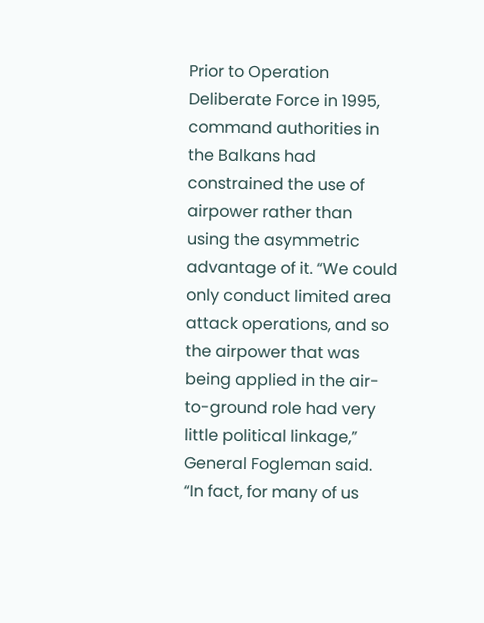Prior to Operation Deliberate Force in 1995, command authorities in the Balkans had constrained the use of airpower rather than using the asymmetric advantage of it. “We could only conduct limited area attack operations, and so the airpower that was being applied in the air-to-ground role had very little political linkage,” General Fogleman said. “In fact, for many of us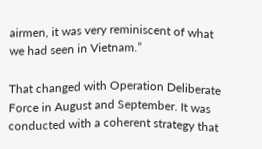airmen, it was very reminiscent of what we had seen in Vietnam.”

That changed with Operation Deliberate Force in August and September. It was conducted with a coherent strategy that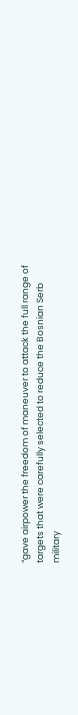“gave airpower the freedom of maneuver to attack the full range of targets that were carefully selected to reduce the Bosnian Serb military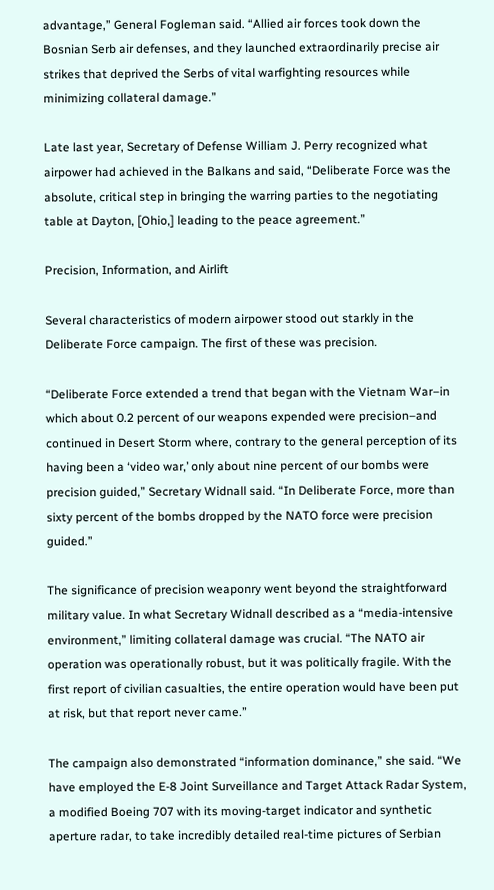advantage,” General Fogleman said. “Allied air forces took down the Bosnian Serb air defenses, and they launched extraordinarily precise air strikes that deprived the Serbs of vital warfighting resources while minimizing collateral damage.”

Late last year, Secretary of Defense William J. Perry recognized what airpower had achieved in the Balkans and said, “Deliberate Force was the absolute, critical step in bringing the warring parties to the negotiating table at Dayton, [Ohio,] leading to the peace agreement.”

Precision, Information, and Airlift

Several characteristics of modern airpower stood out starkly in the Deliberate Force campaign. The first of these was precision.

“Deliberate Force extended a trend that began with the Vietnam War–in which about 0.2 percent of our weapons expended were precision–and continued in Desert Storm where, contrary to the general perception of its having been a ‘video war,’ only about nine percent of our bombs were precision guided,” Secretary Widnall said. “In Deliberate Force, more than sixty percent of the bombs dropped by the NATO force were precision guided.”

The significance of precision weaponry went beyond the straightforward military value. In what Secretary Widnall described as a “media-intensive environment,” limiting collateral damage was crucial. “The NATO air operation was operationally robust, but it was politically fragile. With the first report of civilian casualties, the entire operation would have been put at risk, but that report never came.”

The campaign also demonstrated “information dominance,” she said. “We have employed the E-8 Joint Surveillance and Target Attack Radar System, a modified Boeing 707 with its moving-target indicator and synthetic aperture radar, to take incredibly detailed real-time pictures of Serbian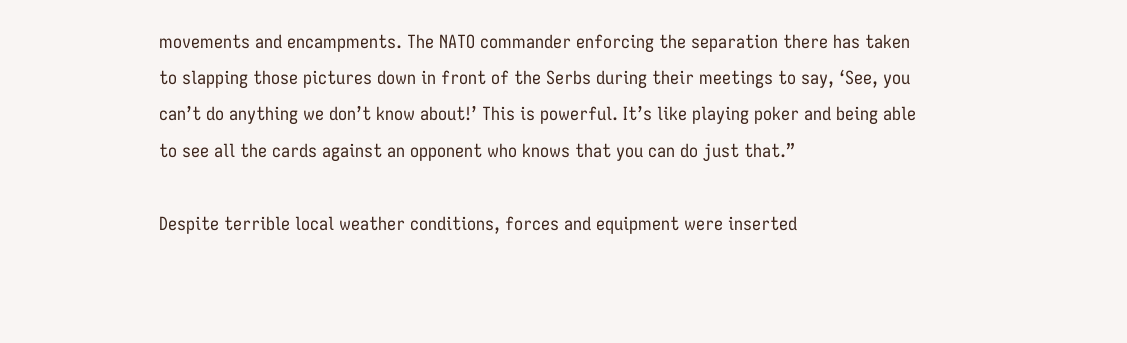movements and encampments. The NATO commander enforcing the separation there has taken to slapping those pictures down in front of the Serbs during their meetings to say, ‘See, you can’t do anything we don’t know about!’ This is powerful. It’s like playing poker and being able to see all the cards against an opponent who knows that you can do just that.”

Despite terrible local weather conditions, forces and equipment were inserted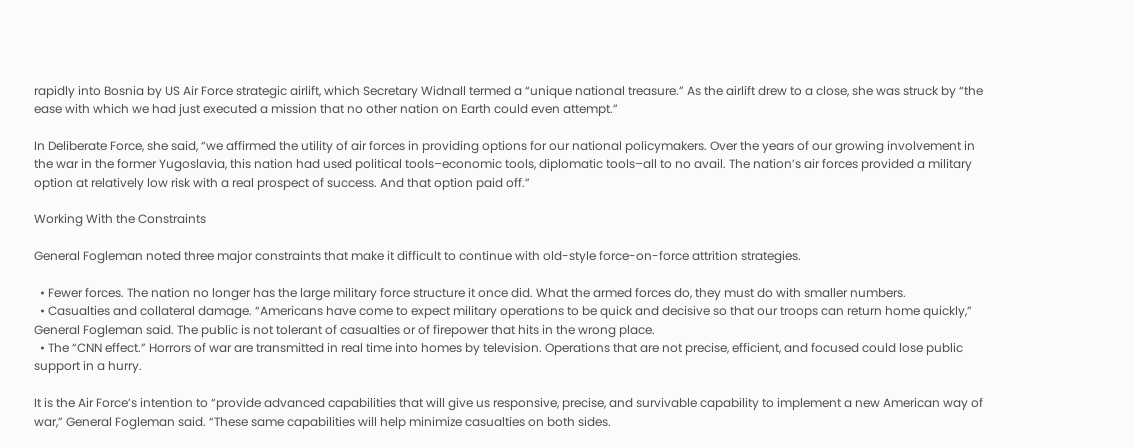rapidly into Bosnia by US Air Force strategic airlift, which Secretary Widnall termed a “unique national treasure.” As the airlift drew to a close, she was struck by “the ease with which we had just executed a mission that no other nation on Earth could even attempt.”

In Deliberate Force, she said, “we affirmed the utility of air forces in providing options for our national policymakers. Over the years of our growing involvement in the war in the former Yugoslavia, this nation had used political tools–economic tools, diplomatic tools–all to no avail. The nation’s air forces provided a military option at relatively low risk with a real prospect of success. And that option paid off.”

Working With the Constraints

General Fogleman noted three major constraints that make it difficult to continue with old-style force-on-force attrition strategies.

  • Fewer forces. The nation no longer has the large military force structure it once did. What the armed forces do, they must do with smaller numbers.
  • Casualties and collateral damage. “Americans have come to expect military operations to be quick and decisive so that our troops can return home quickly,” General Fogleman said. The public is not tolerant of casualties or of firepower that hits in the wrong place.
  • The “CNN effect.” Horrors of war are transmitted in real time into homes by television. Operations that are not precise, efficient, and focused could lose public support in a hurry.

It is the Air Force’s intention to “provide advanced capabilities that will give us responsive, precise, and survivable capability to implement a new American way of war,” General Fogleman said. “These same capabilities will help minimize casualties on both sides.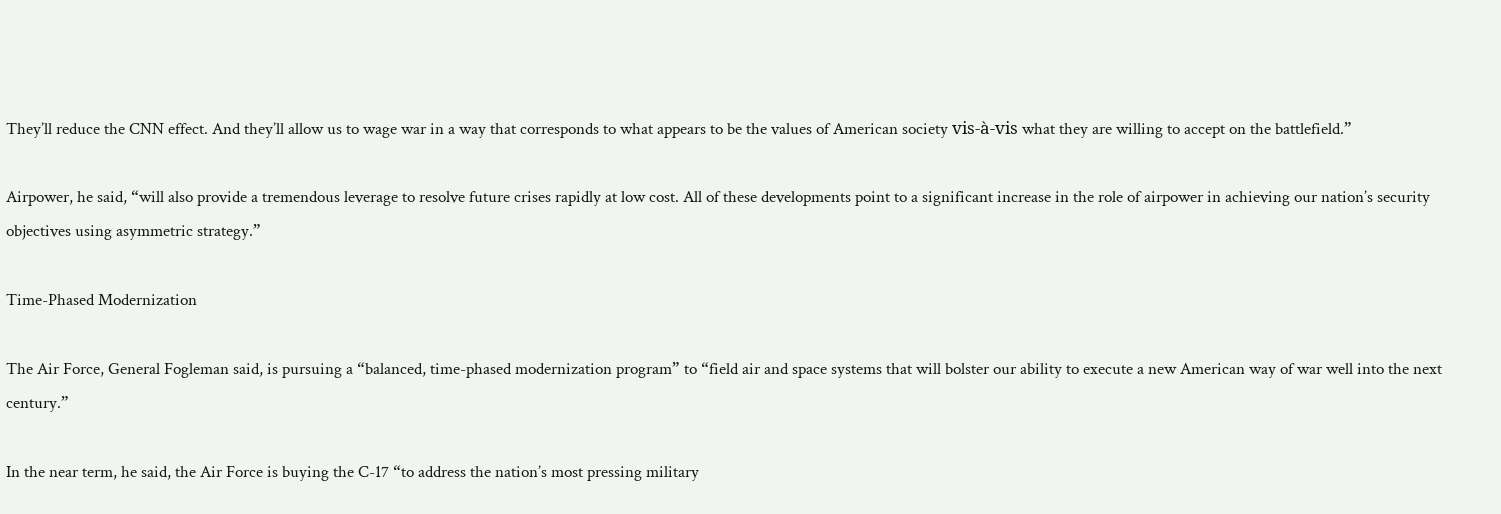They’ll reduce the CNN effect. And they’ll allow us to wage war in a way that corresponds to what appears to be the values of American society vis-à-vis what they are willing to accept on the battlefield.”

Airpower, he said, “will also provide a tremendous leverage to resolve future crises rapidly at low cost. All of these developments point to a significant increase in the role of airpower in achieving our nation’s security objectives using asymmetric strategy.”

Time-Phased Modernization

The Air Force, General Fogleman said, is pursuing a “balanced, time-phased modernization program” to “field air and space systems that will bolster our ability to execute a new American way of war well into the next century.”

In the near term, he said, the Air Force is buying the C-17 “to address the nation’s most pressing military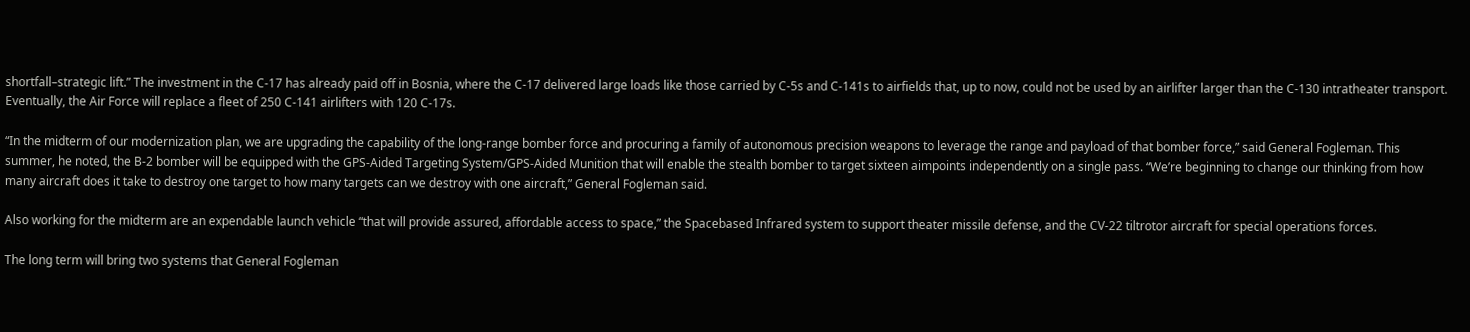shortfall–strategic lift.” The investment in the C-17 has already paid off in Bosnia, where the C-17 delivered large loads like those carried by C-5s and C-141s to airfields that, up to now, could not be used by an airlifter larger than the C-130 intratheater transport. Eventually, the Air Force will replace a fleet of 250 C-141 airlifters with 120 C-17s.

“In the midterm of our modernization plan, we are upgrading the capability of the long-range bomber force and procuring a family of autonomous precision weapons to leverage the range and payload of that bomber force,” said General Fogleman. This summer, he noted, the B-2 bomber will be equipped with the GPS-Aided Targeting System/GPS-Aided Munition that will enable the stealth bomber to target sixteen aimpoints independently on a single pass. “We’re beginning to change our thinking from how many aircraft does it take to destroy one target to how many targets can we destroy with one aircraft,” General Fogleman said.

Also working for the midterm are an expendable launch vehicle “that will provide assured, affordable access to space,” the Spacebased Infrared system to support theater missile defense, and the CV-22 tiltrotor aircraft for special operations forces.

The long term will bring two systems that General Fogleman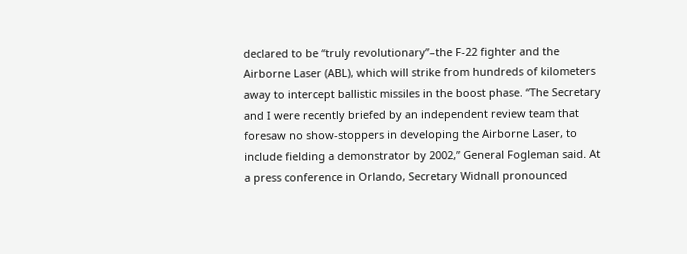declared to be “truly revolutionary”–the F-22 fighter and the Airborne Laser (ABL), which will strike from hundreds of kilometers away to intercept ballistic missiles in the boost phase. “The Secretary and I were recently briefed by an independent review team that foresaw no show-stoppers in developing the Airborne Laser, to include fielding a demonstrator by 2002,” General Fogleman said. At a press conference in Orlando, Secretary Widnall pronounced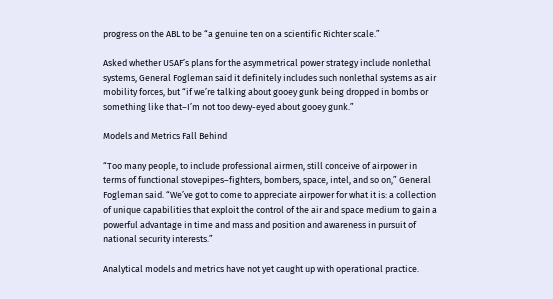progress on the ABL to be “a genuine ten on a scientific Richter scale.”

Asked whether USAF’s plans for the asymmetrical power strategy include nonlethal systems, General Fogleman said it definitely includes such nonlethal systems as air mobility forces, but “if we’re talking about gooey gunk being dropped in bombs or something like that–I’m not too dewy-eyed about gooey gunk.”

Models and Metrics Fall Behind

“Too many people, to include professional airmen, still conceive of airpower in terms of functional stovepipes–fighters, bombers, space, intel, and so on,” General Fogleman said. “We’ve got to come to appreciate airpower for what it is: a collection of unique capabilities that exploit the control of the air and space medium to gain a powerful advantage in time and mass and position and awareness in pursuit of national security interests.”

Analytical models and metrics have not yet caught up with operational practice.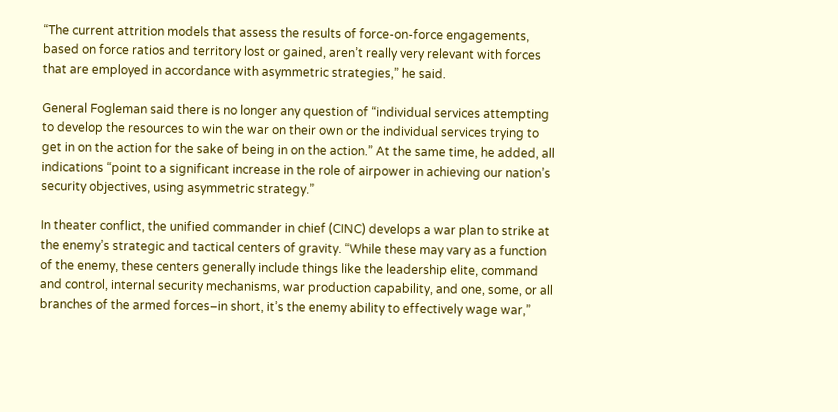“The current attrition models that assess the results of force-on-force engagements, based on force ratios and territory lost or gained, aren’t really very relevant with forces that are employed in accordance with asymmetric strategies,” he said.

General Fogleman said there is no longer any question of “individual services attempting to develop the resources to win the war on their own or the individual services trying to get in on the action for the sake of being in on the action.” At the same time, he added, all indications “point to a significant increase in the role of airpower in achieving our nation’s security objectives, using asymmetric strategy.”

In theater conflict, the unified commander in chief (CINC) develops a war plan to strike at the enemy’s strategic and tactical centers of gravity. “While these may vary as a function of the enemy, these centers generally include things like the leadership elite, command and control, internal security mechanisms, war production capability, and one, some, or all branches of the armed forces–in short, it’s the enemy ability to effectively wage war,”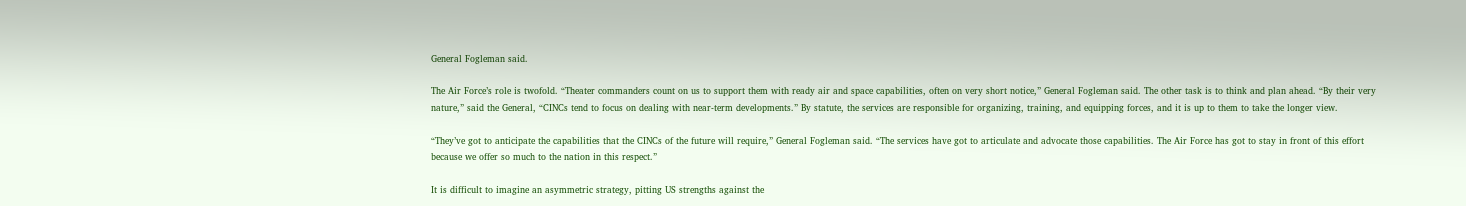General Fogleman said.

The Air Force’s role is twofold. “Theater commanders count on us to support them with ready air and space capabilities, often on very short notice,” General Fogleman said. The other task is to think and plan ahead. “By their very nature,” said the General, “CINCs tend to focus on dealing with near-term developments.” By statute, the services are responsible for organizing, training, and equipping forces, and it is up to them to take the longer view.

“They’ve got to anticipate the capabilities that the CINCs of the future will require,” General Fogleman said. “The services have got to articulate and advocate those capabilities. The Air Force has got to stay in front of this effort because we offer so much to the nation in this respect.”

It is difficult to imagine an asymmetric strategy, pitting US strengths against the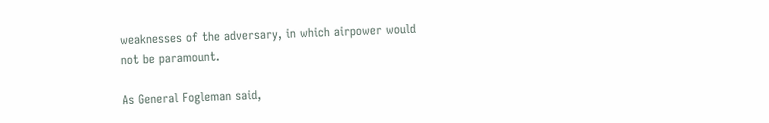weaknesses of the adversary, in which airpower would not be paramount.

As General Fogleman said,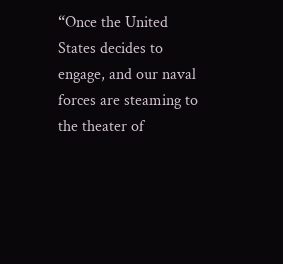“Once the United States decides to engage, and our naval forces are steaming to the theater of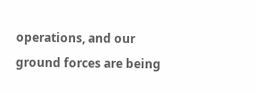operations, and our ground forces are being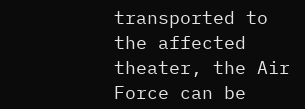transported to the affected theater, the Air Force can be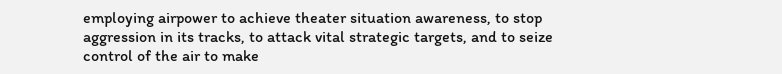employing airpower to achieve theater situation awareness, to stop aggression in its tracks, to attack vital strategic targets, and to seize control of the air to make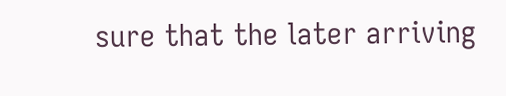sure that the later arriving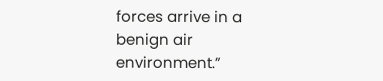forces arrive in a benign air environment.”